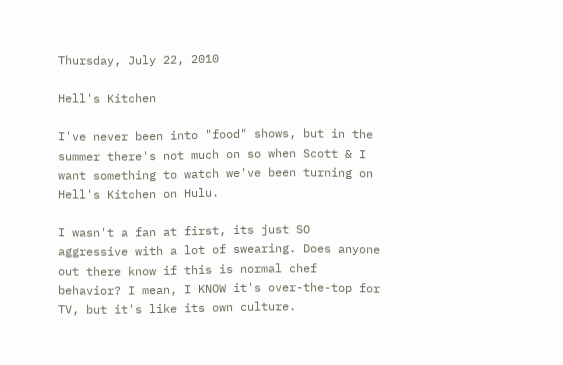Thursday, July 22, 2010

Hell's Kitchen

I've never been into "food" shows, but in the summer there's not much on so when Scott & I want something to watch we've been turning on Hell's Kitchen on Hulu.

I wasn't a fan at first, its just SO aggressive with a lot of swearing. Does anyone out there know if this is normal chef behavior? I mean, I KNOW it's over-the-top for TV, but it's like its own culture.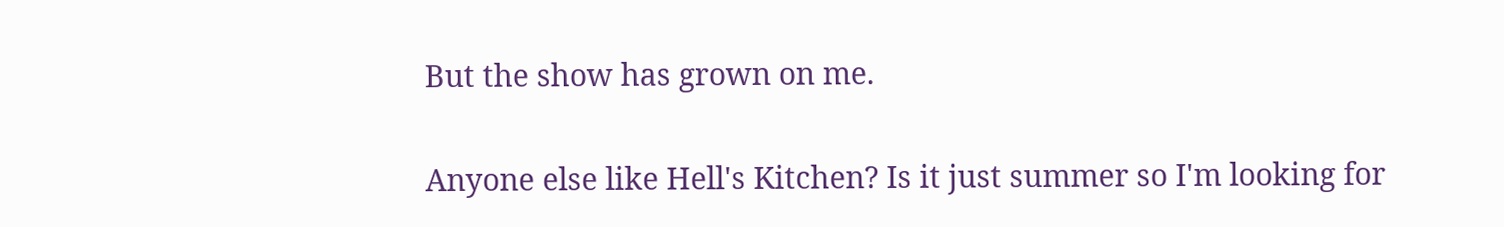But the show has grown on me.

Anyone else like Hell's Kitchen? Is it just summer so I'm looking for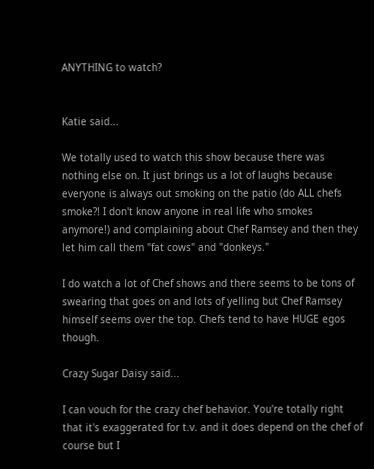ANYTHING to watch?


Katie said...

We totally used to watch this show because there was nothing else on. It just brings us a lot of laughs because everyone is always out smoking on the patio (do ALL chefs smoke?! I don't know anyone in real life who smokes anymore!) and complaining about Chef Ramsey and then they let him call them "fat cows" and "donkeys."

I do watch a lot of Chef shows and there seems to be tons of swearing that goes on and lots of yelling but Chef Ramsey himself seems over the top. Chefs tend to have HUGE egos though.

Crazy Sugar Daisy said...

I can vouch for the crazy chef behavior. You're totally right that it's exaggerated for t.v. and it does depend on the chef of course but I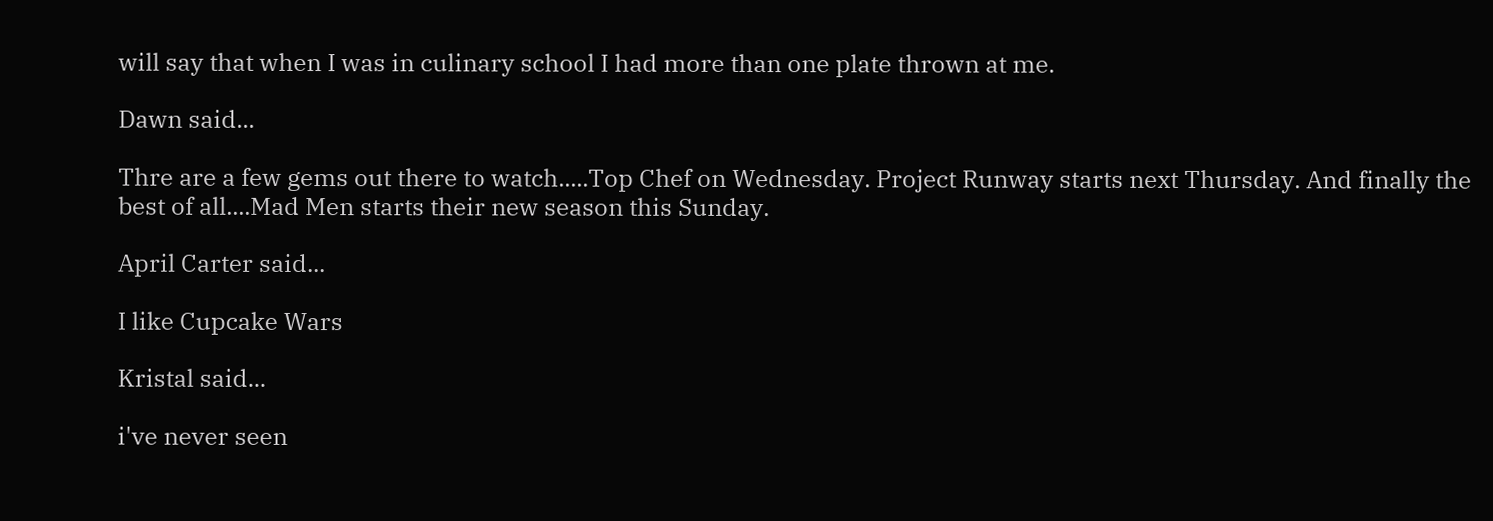will say that when I was in culinary school I had more than one plate thrown at me.

Dawn said...

Thre are a few gems out there to watch.....Top Chef on Wednesday. Project Runway starts next Thursday. And finally the best of all....Mad Men starts their new season this Sunday.

April Carter said...

I like Cupcake Wars

Kristal said...

i've never seen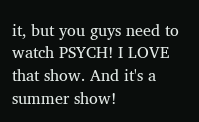it, but you guys need to watch PSYCH! I LOVE that show. And it's a summer show!